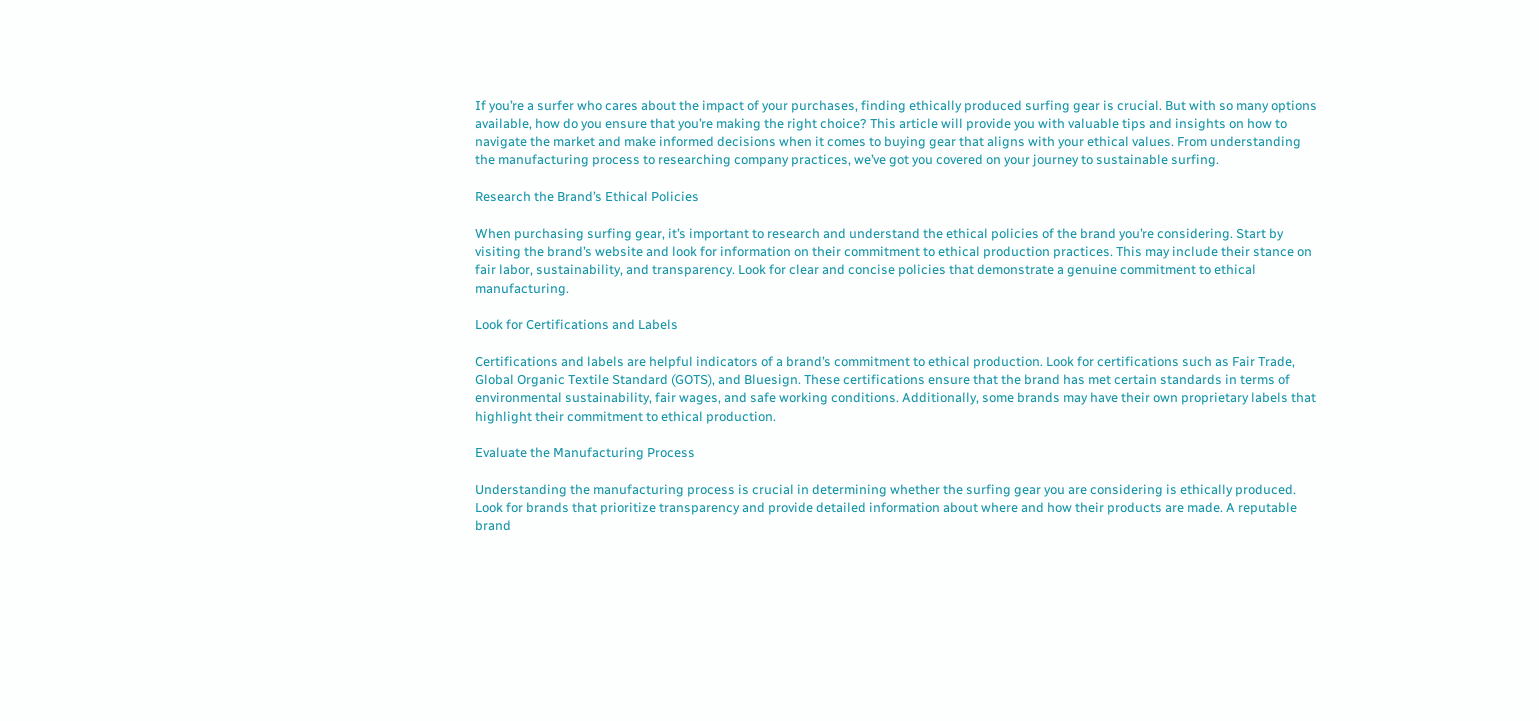If you’re a surfer who cares about the impact of your purchases, finding ethically produced surfing gear is crucial. But with so many options available, how do you ensure that you’re making the right choice? This article will provide you with valuable tips and insights on how to navigate the market and make informed decisions when it comes to buying gear that aligns with your ethical values. From understanding the manufacturing process to researching company practices, we’ve got you covered on your journey to sustainable surfing.

Research the Brand’s Ethical Policies

When purchasing surfing gear, it’s important to research and understand the ethical policies of the brand you’re considering. Start by visiting the brand’s website and look for information on their commitment to ethical production practices. This may include their stance on fair labor, sustainability, and transparency. Look for clear and concise policies that demonstrate a genuine commitment to ethical manufacturing.

Look for Certifications and Labels

Certifications and labels are helpful indicators of a brand’s commitment to ethical production. Look for certifications such as Fair Trade, Global Organic Textile Standard (GOTS), and Bluesign. These certifications ensure that the brand has met certain standards in terms of environmental sustainability, fair wages, and safe working conditions. Additionally, some brands may have their own proprietary labels that highlight their commitment to ethical production.

Evaluate the Manufacturing Process

Understanding the manufacturing process is crucial in determining whether the surfing gear you are considering is ethically produced. Look for brands that prioritize transparency and provide detailed information about where and how their products are made. A reputable brand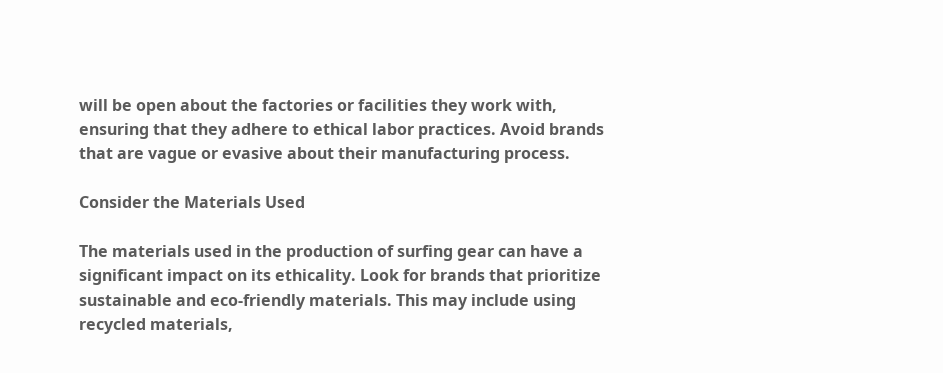will be open about the factories or facilities they work with, ensuring that they adhere to ethical labor practices. Avoid brands that are vague or evasive about their manufacturing process.

Consider the Materials Used

The materials used in the production of surfing gear can have a significant impact on its ethicality. Look for brands that prioritize sustainable and eco-friendly materials. This may include using recycled materials,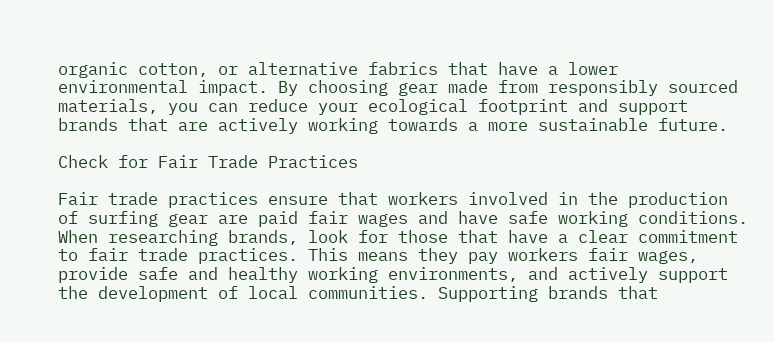organic cotton, or alternative fabrics that have a lower environmental impact. By choosing gear made from responsibly sourced materials, you can reduce your ecological footprint and support brands that are actively working towards a more sustainable future.

Check for Fair Trade Practices

Fair trade practices ensure that workers involved in the production of surfing gear are paid fair wages and have safe working conditions. When researching brands, look for those that have a clear commitment to fair trade practices. This means they pay workers fair wages, provide safe and healthy working environments, and actively support the development of local communities. Supporting brands that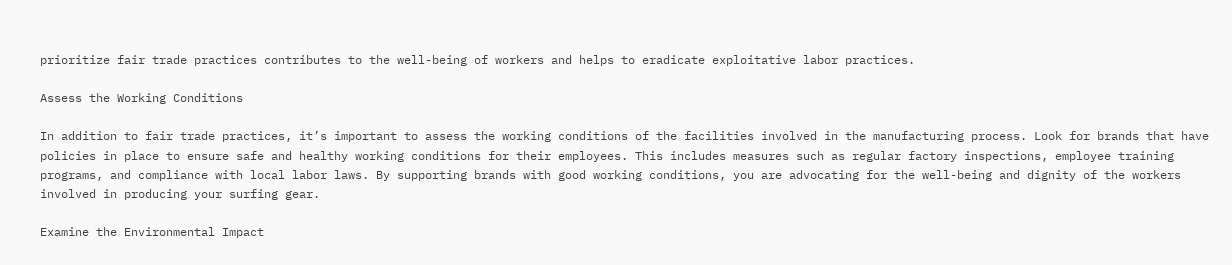prioritize fair trade practices contributes to the well-being of workers and helps to eradicate exploitative labor practices.

Assess the Working Conditions

In addition to fair trade practices, it’s important to assess the working conditions of the facilities involved in the manufacturing process. Look for brands that have policies in place to ensure safe and healthy working conditions for their employees. This includes measures such as regular factory inspections, employee training programs, and compliance with local labor laws. By supporting brands with good working conditions, you are advocating for the well-being and dignity of the workers involved in producing your surfing gear.

Examine the Environmental Impact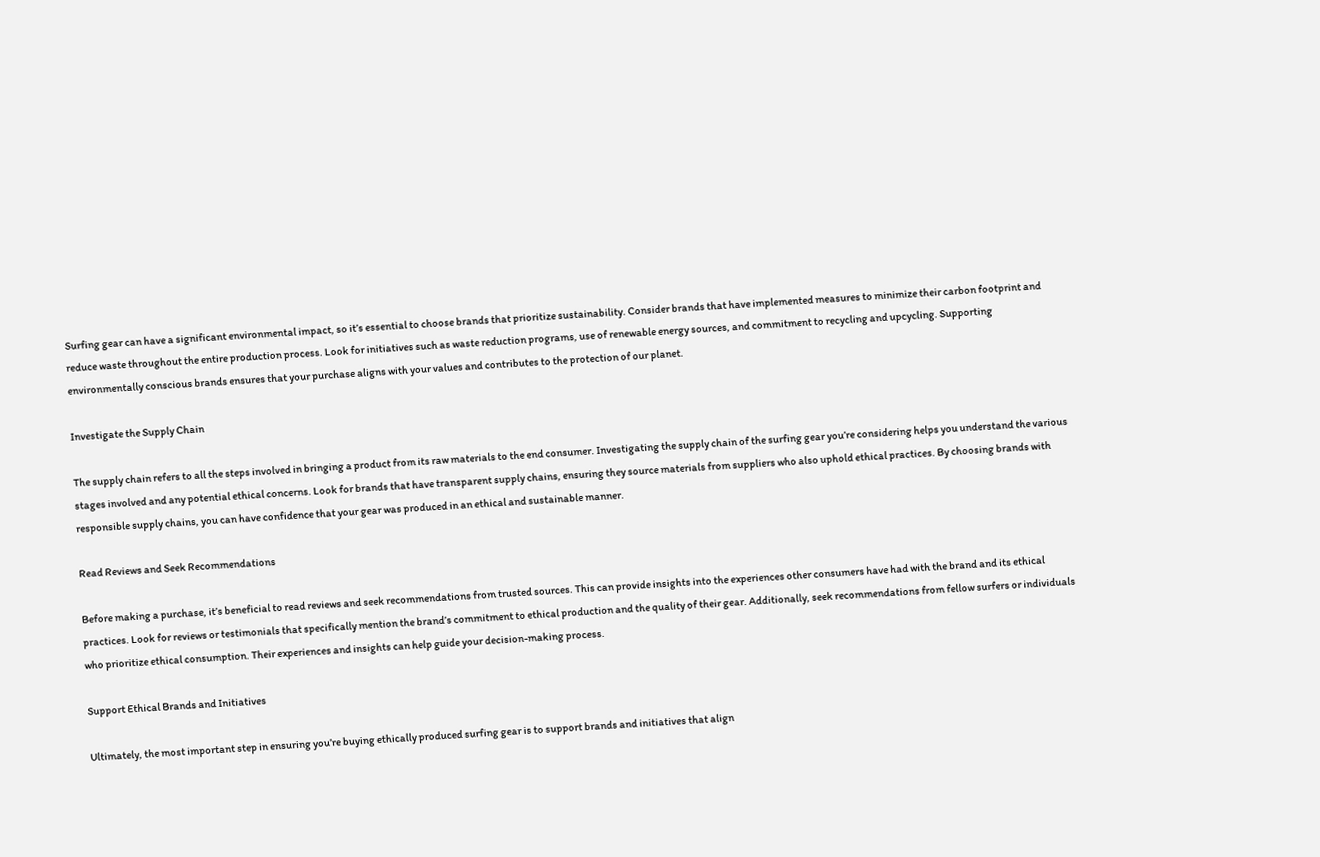Surfing gear can have a significant environmental impact, so it’s essential to choose brands that prioritize sustainability. Consider brands that have implemented measures to minimize their carbon footprint and reduce waste throughout the entire production process. Look for initiatives such as waste reduction programs, use of renewable energy sources, and commitment to recycling and upcycling. Supporting environmentally conscious brands ensures that your purchase aligns with your values and contributes to the protection of our planet.

Investigate the Supply Chain

The supply chain refers to all the steps involved in bringing a product from its raw materials to the end consumer. Investigating the supply chain of the surfing gear you’re considering helps you understand the various stages involved and any potential ethical concerns. Look for brands that have transparent supply chains, ensuring they source materials from suppliers who also uphold ethical practices. By choosing brands with responsible supply chains, you can have confidence that your gear was produced in an ethical and sustainable manner.

Read Reviews and Seek Recommendations

Before making a purchase, it’s beneficial to read reviews and seek recommendations from trusted sources. This can provide insights into the experiences other consumers have had with the brand and its ethical practices. Look for reviews or testimonials that specifically mention the brand’s commitment to ethical production and the quality of their gear. Additionally, seek recommendations from fellow surfers or individuals who prioritize ethical consumption. Their experiences and insights can help guide your decision-making process.

Support Ethical Brands and Initiatives

Ultimately, the most important step in ensuring you’re buying ethically produced surfing gear is to support brands and initiatives that align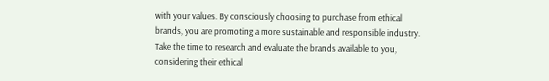with your values. By consciously choosing to purchase from ethical brands, you are promoting a more sustainable and responsible industry. Take the time to research and evaluate the brands available to you, considering their ethical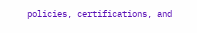policies, certifications, and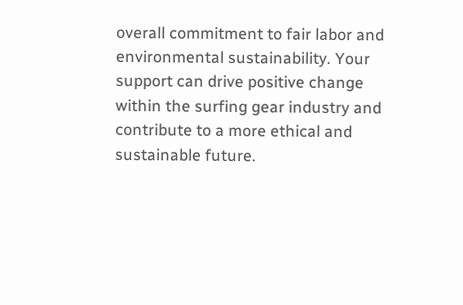overall commitment to fair labor and environmental sustainability. Your support can drive positive change within the surfing gear industry and contribute to a more ethical and sustainable future.